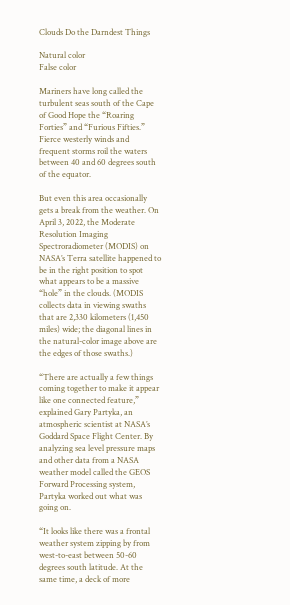Clouds Do the Darndest Things

Natural color
False color

Mariners have long called the turbulent seas south of the Cape of Good Hope the “Roaring Forties” and “Furious Fifties.” Fierce westerly winds and frequent storms roil the waters between 40 and 60 degrees south of the equator.

But even this area occasionally gets a break from the weather. On April 3, 2022, the Moderate Resolution Imaging Spectroradiometer (MODIS) on NASA’s Terra satellite happened to be in the right position to spot what appears to be a massive “hole” in the clouds. (MODIS collects data in viewing swaths that are 2,330 kilometers (1,450 miles) wide; the diagonal lines in the natural-color image above are the edges of those swaths.)

“There are actually a few things coming together to make it appear like one connected feature,” explained Gary Partyka, an atmospheric scientist at NASA’s Goddard Space Flight Center. By analyzing sea level pressure maps and other data from a NASA weather model called the GEOS Forward Processing system, Partyka worked out what was going on.

“It looks like there was a frontal weather system zipping by from west-to-east between 50-60 degrees south latitude. At the same time, a deck of more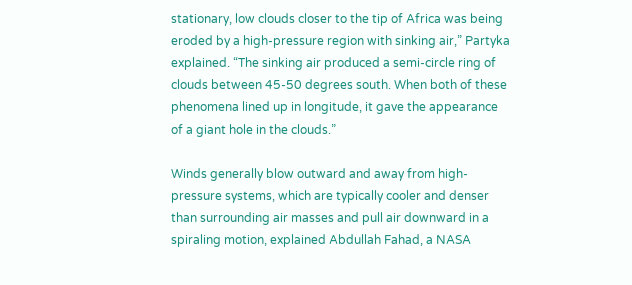stationary, low clouds closer to the tip of Africa was being eroded by a high-pressure region with sinking air,” Partyka explained. “The sinking air produced a semi-circle ring of clouds between 45-50 degrees south. When both of these phenomena lined up in longitude, it gave the appearance of a giant hole in the clouds.”

Winds generally blow outward and away from high-pressure systems, which are typically cooler and denser than surrounding air masses and pull air downward in a spiraling motion, explained Abdullah Fahad, a NASA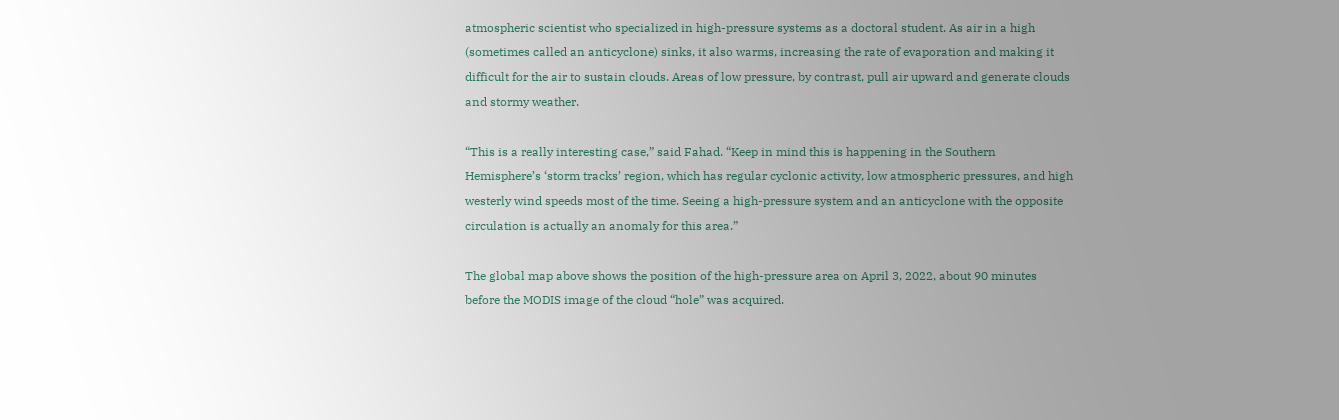atmospheric scientist who specialized in high-pressure systems as a doctoral student. As air in a high (sometimes called an anticyclone) sinks, it also warms, increasing the rate of evaporation and making it difficult for the air to sustain clouds. Areas of low pressure, by contrast, pull air upward and generate clouds and stormy weather.

“This is a really interesting case,” said Fahad. “Keep in mind this is happening in the Southern Hemisphere’s ‘storm tracks’ region, which has regular cyclonic activity, low atmospheric pressures, and high westerly wind speeds most of the time. Seeing a high-pressure system and an anticyclone with the opposite circulation is actually an anomaly for this area.”

The global map above shows the position of the high-pressure area on April 3, 2022, about 90 minutes before the MODIS image of the cloud “hole” was acquired.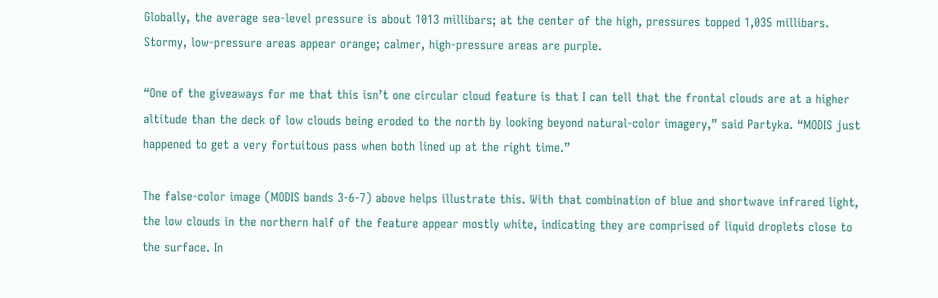Globally, the average sea-level pressure is about 1013 millibars; at the center of the high, pressures topped 1,035 millibars. Stormy, low-pressure areas appear orange; calmer, high-pressure areas are purple.

“One of the giveaways for me that this isn’t one circular cloud feature is that I can tell that the frontal clouds are at a higher altitude than the deck of low clouds being eroded to the north by looking beyond natural-color imagery,” said Partyka. “MODIS just happened to get a very fortuitous pass when both lined up at the right time.”

The false-color image (MODIS bands 3-6-7) above helps illustrate this. With that combination of blue and shortwave infrared light, the low clouds in the northern half of the feature appear mostly white, indicating they are comprised of liquid droplets close to the surface. In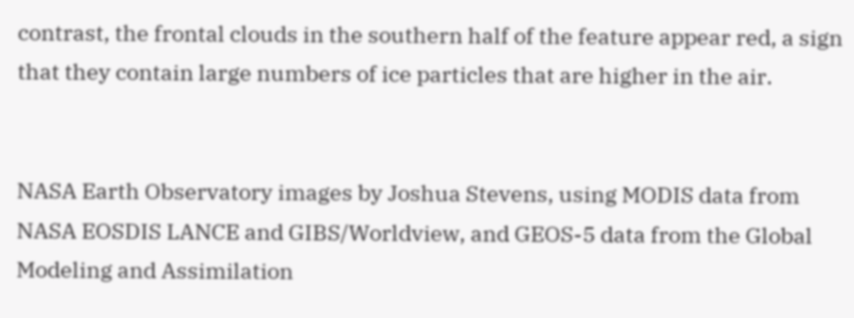contrast, the frontal clouds in the southern half of the feature appear red, a sign that they contain large numbers of ice particles that are higher in the air.


NASA Earth Observatory images by Joshua Stevens, using MODIS data from NASA EOSDIS LANCE and GIBS/Worldview, and GEOS-5 data from the Global Modeling and Assimilation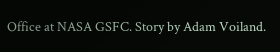Office at NASA GSFC. Story by Adam Voiland.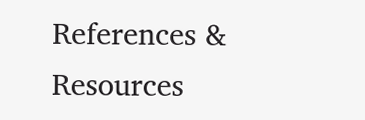References & Resources